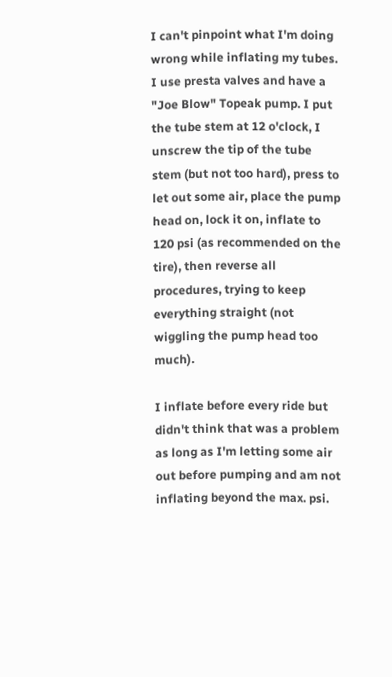I can't pinpoint what I'm doing wrong while inflating my tubes. I use presta valves and have a "Joe Blow" Topeak pump. I put the tube stem at 12 o'clock, I unscrew the tip of the tube stem (but not too hard), press to let out some air, place the pump head on, lock it on, inflate to 120 psi (as recommended on the tire), then reverse all procedures, trying to keep everything straight (not wiggling the pump head too much).

I inflate before every ride but didn't think that was a problem as long as I'm letting some air out before pumping and am not inflating beyond the max. psi.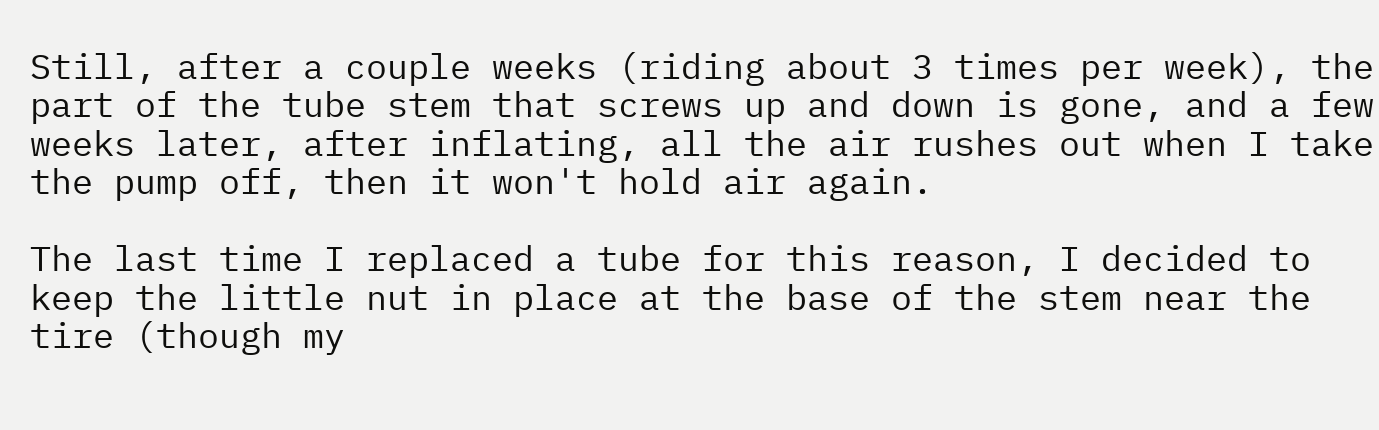Still, after a couple weeks (riding about 3 times per week), the part of the tube stem that screws up and down is gone, and a few weeks later, after inflating, all the air rushes out when I take the pump off, then it won't hold air again.

The last time I replaced a tube for this reason, I decided to keep the little nut in place at the base of the stem near the tire (though my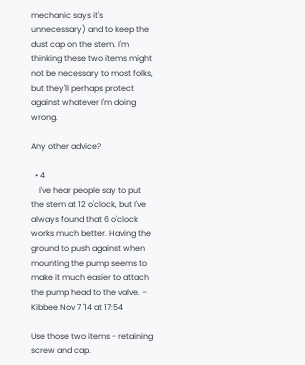mechanic says it's unnecessary) and to keep the dust cap on the stem. I'm thinking these two items might not be necessary to most folks, but they'll perhaps protect against whatever I'm doing wrong.

Any other advice?

  • 4
    I've hear people say to put the stem at 12 o'clock, but I've always found that 6 o'clock works much better. Having the ground to push against when mounting the pump seems to make it much easier to attach the pump head to the valve. – Kibbee Nov 7 '14 at 17:54

Use those two items - retaining screw and cap.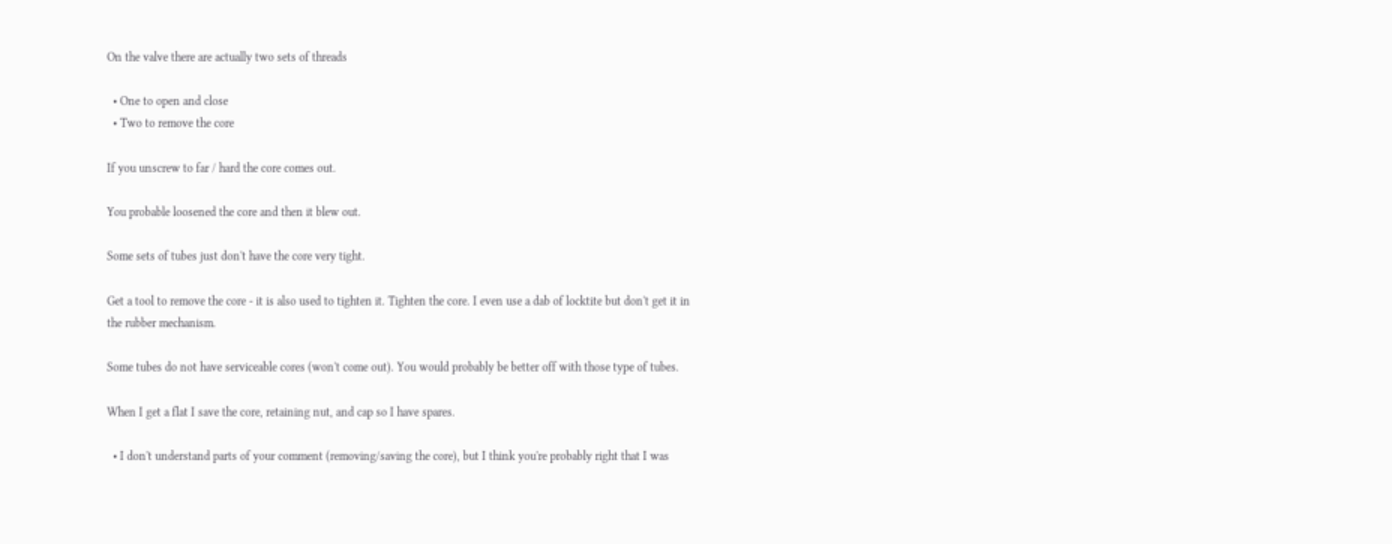On the valve there are actually two sets of threads

  • One to open and close
  • Two to remove the core

If you unscrew to far / hard the core comes out.

You probable loosened the core and then it blew out.

Some sets of tubes just don't have the core very tight.

Get a tool to remove the core - it is also used to tighten it. Tighten the core. I even use a dab of locktite but don't get it in the rubber mechanism.

Some tubes do not have serviceable cores (won't come out). You would probably be better off with those type of tubes.

When I get a flat I save the core, retaining nut, and cap so I have spares.

  • I don't understand parts of your comment (removing/saving the core), but I think you're probably right that I was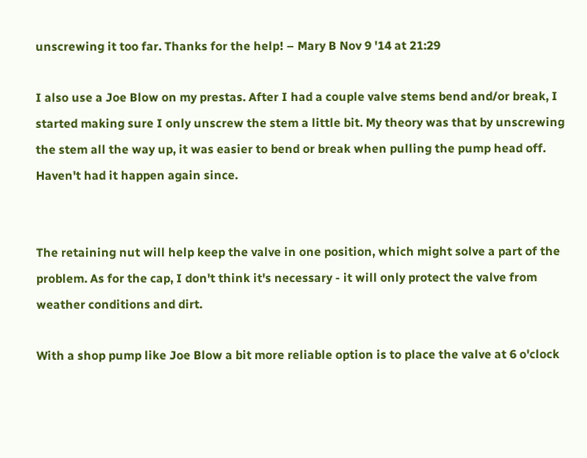unscrewing it too far. Thanks for the help! – Mary B Nov 9 '14 at 21:29

I also use a Joe Blow on my prestas. After I had a couple valve stems bend and/or break, I started making sure I only unscrew the stem a little bit. My theory was that by unscrewing the stem all the way up, it was easier to bend or break when pulling the pump head off. Haven't had it happen again since.


The retaining nut will help keep the valve in one position, which might solve a part of the problem. As for the cap, I don't think it's necessary - it will only protect the valve from weather conditions and dirt.

With a shop pump like Joe Blow a bit more reliable option is to place the valve at 6 o'clock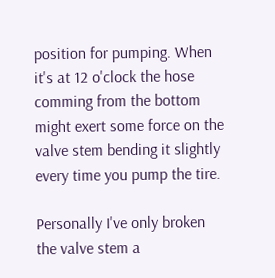position for pumping. When it's at 12 o'clock the hose comming from the bottom might exert some force on the valve stem bending it slightly every time you pump the tire.

Personally I've only broken the valve stem a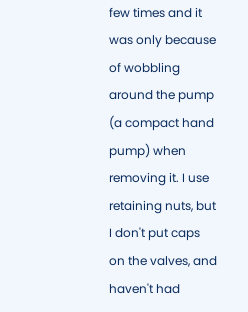few times and it was only because of wobbling around the pump (a compact hand pump) when removing it. I use retaining nuts, but I don't put caps on the valves, and haven't had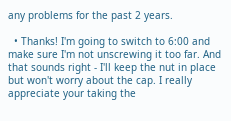any problems for the past 2 years.

  • Thanks! I'm going to switch to 6:00 and make sure I'm not unscrewing it too far. And that sounds right - I'll keep the nut in place but won't worry about the cap. I really appreciate your taking the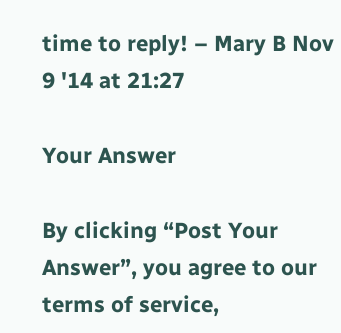time to reply! – Mary B Nov 9 '14 at 21:27

Your Answer

By clicking “Post Your Answer”, you agree to our terms of service,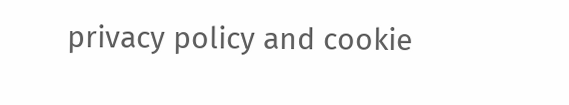privacy policy and cookie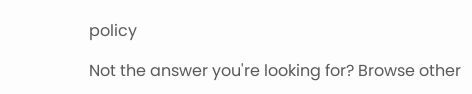policy

Not the answer you're looking for? Browse other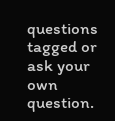questions tagged or ask your own question.